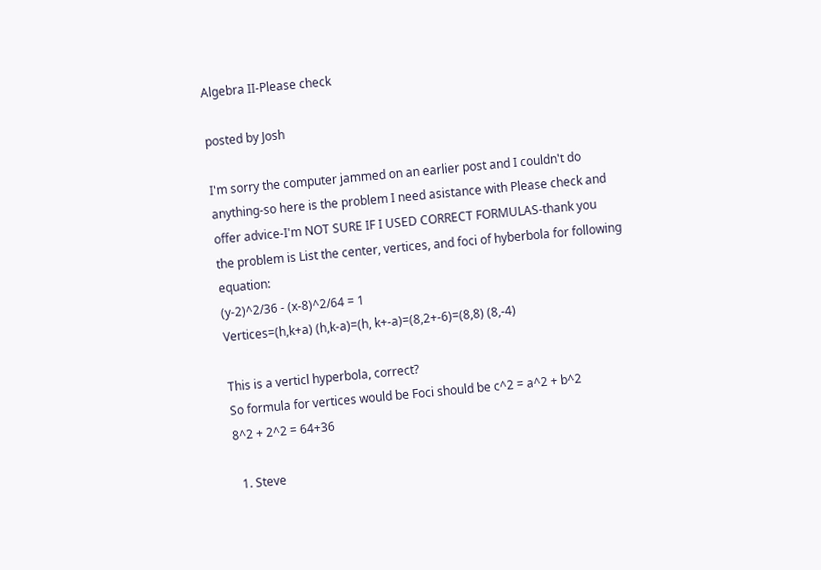Algebra II-Please check

posted by Josh

I'm sorry the computer jammed on an earlier post and I couldn't do anything-so here is the problem I need asistance with Please check and offer advice-I'm NOT SURE IF I USED CORRECT FORMULAS-thank you
the problem is List the center, vertices, and foci of hyberbola for following equation:
(y-2)^2/36 - (x-8)^2/64 = 1
Vertices=(h,k+a) (h,k-a)=(h, k+-a)=(8,2+-6)=(8,8) (8,-4)

This is a verticl hyperbola, correct?
So formula for vertices would be Foci should be c^2 = a^2 + b^2
8^2 + 2^2 = 64+36

  1. Steve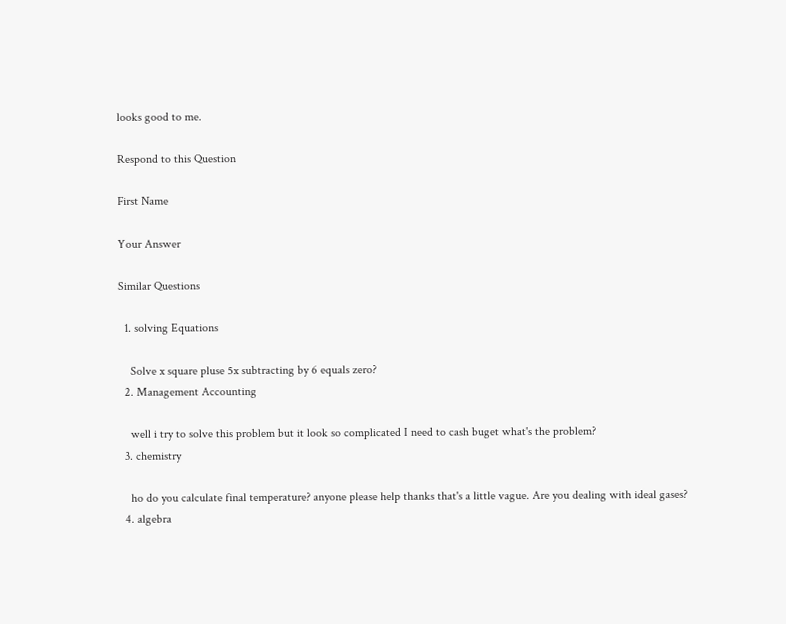looks good to me.

Respond to this Question

First Name

Your Answer

Similar Questions

  1. solving Equations

    Solve x square pluse 5x subtracting by 6 equals zero?
  2. Management Accounting

    well i try to solve this problem but it look so complicated I need to cash buget what's the problem?
  3. chemistry

    ho do you calculate final temperature? anyone please help thanks that's a little vague. Are you dealing with ideal gases?
  4. algebra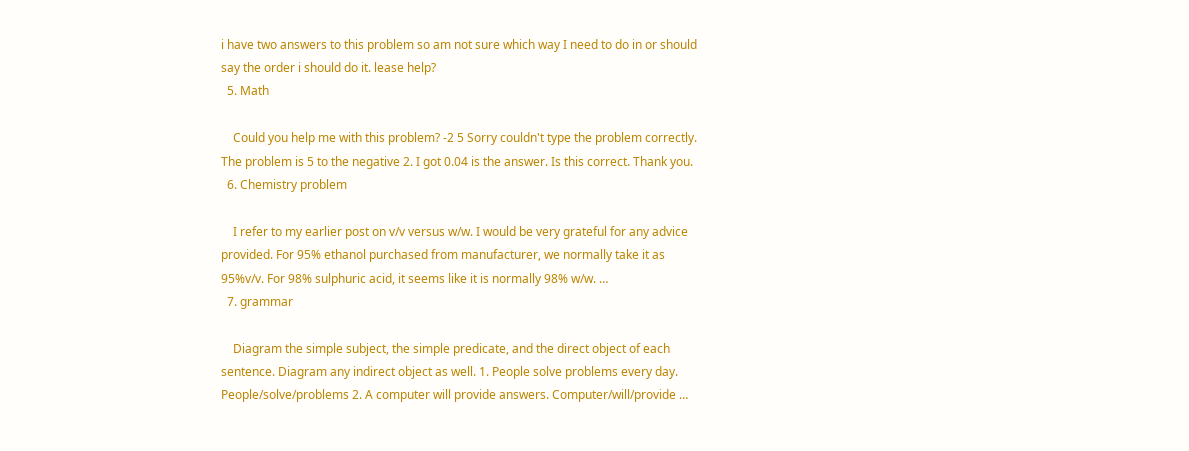i have two answers to this problem so am not sure which way I need to do in or should say the order i should do it. lease help?
  5. Math

    Could you help me with this problem? -2 5 Sorry couldn't type the problem correctly. The problem is 5 to the negative 2. I got 0.04 is the answer. Is this correct. Thank you.
  6. Chemistry problem

    I refer to my earlier post on v/v versus w/w. I would be very grateful for any advice provided. For 95% ethanol purchased from manufacturer, we normally take it as 95%v/v. For 98% sulphuric acid, it seems like it is normally 98% w/w. …
  7. grammar

    Diagram the simple subject, the simple predicate, and the direct object of each sentence. Diagram any indirect object as well. 1. People solve problems every day. People/solve/problems 2. A computer will provide answers. Computer/will/provide …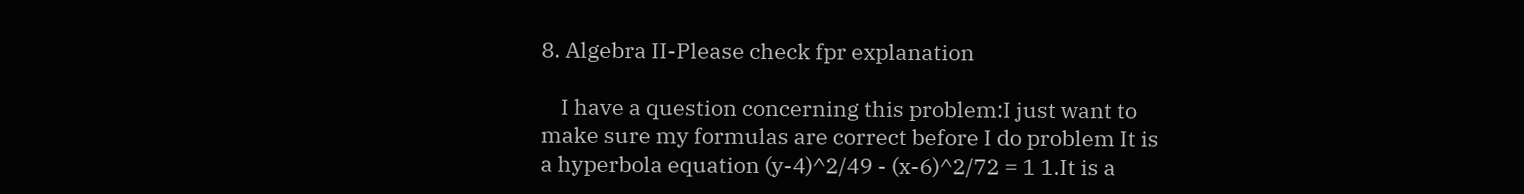8. Algebra II-Please check fpr explanation

    I have a question concerning this problem:I just want to make sure my formulas are correct before I do problem It is a hyperbola equation (y-4)^2/49 - (x-6)^2/72 = 1 1.It is a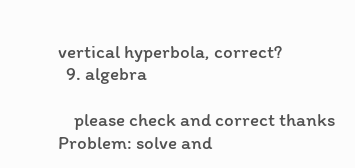vertical hyperbola, correct?
  9. algebra

    please check and correct thanks Problem: solve and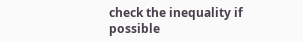check the inequality if possible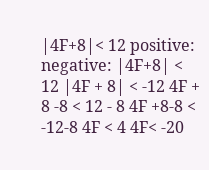|4F+8|< 12 positive: negative: |4F+8| < 12 |4F + 8| < -12 4F + 8 -8 < 12 - 8 4F +8-8 < -12-8 4F < 4 4F< -20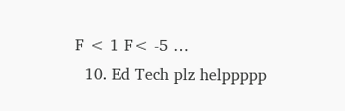F < 1 F< -5 …
  10. Ed Tech plz helppppp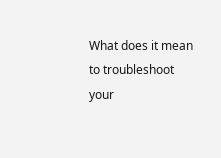What does it mean to troubleshoot your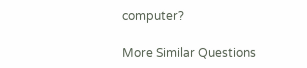computer?

More Similar Questions